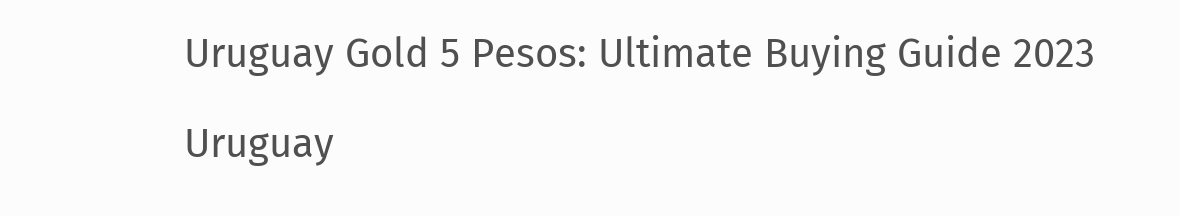Uruguay Gold 5 Pesos: Ultimate Buying Guide 2023

Uruguay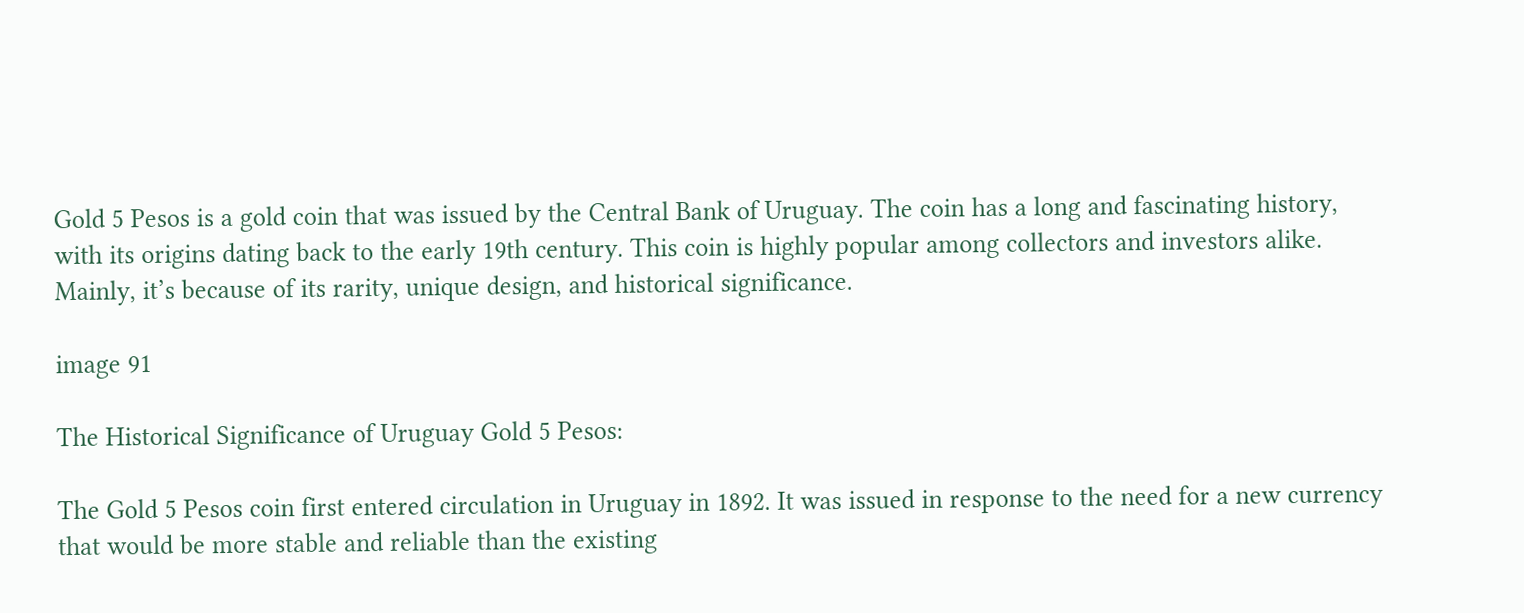Gold 5 Pesos is a gold coin that was issued by the Central Bank of Uruguay. The coin has a long and fascinating history, with its origins dating back to the early 19th century. This coin is highly popular among collectors and investors alike. Mainly, it’s because of its rarity, unique design, and historical significance.

image 91

The Historical Significance of Uruguay Gold 5 Pesos:

The Gold 5 Pesos coin first entered circulation in Uruguay in 1892. It was issued in response to the need for a new currency that would be more stable and reliable than the existing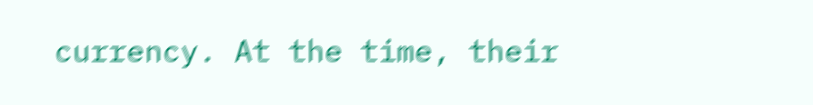currency. At the time, their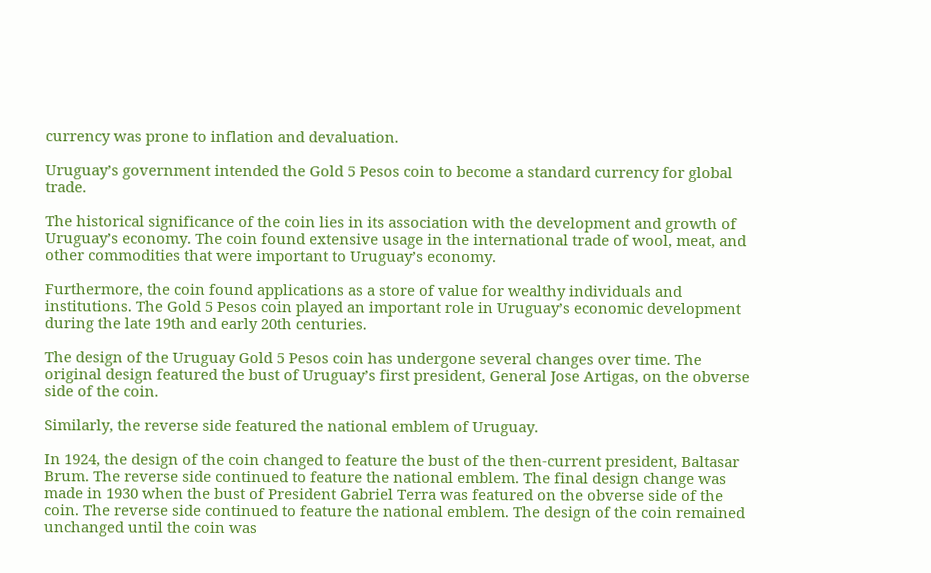currency was prone to inflation and devaluation.

Uruguay’s government intended the Gold 5 Pesos coin to become a standard currency for global trade.

The historical significance of the coin lies in its association with the development and growth of Uruguay’s economy. The coin found extensive usage in the international trade of wool, meat, and other commodities that were important to Uruguay’s economy.

Furthermore, the coin found applications as a store of value for wealthy individuals and institutions. The Gold 5 Pesos coin played an important role in Uruguay’s economic development during the late 19th and early 20th centuries.

The design of the Uruguay Gold 5 Pesos coin has undergone several changes over time. The original design featured the bust of Uruguay’s first president, General Jose Artigas, on the obverse side of the coin.

Similarly, the reverse side featured the national emblem of Uruguay.

In 1924, the design of the coin changed to feature the bust of the then-current president, Baltasar Brum. The reverse side continued to feature the national emblem. The final design change was made in 1930 when the bust of President Gabriel Terra was featured on the obverse side of the coin. The reverse side continued to feature the national emblem. The design of the coin remained unchanged until the coin was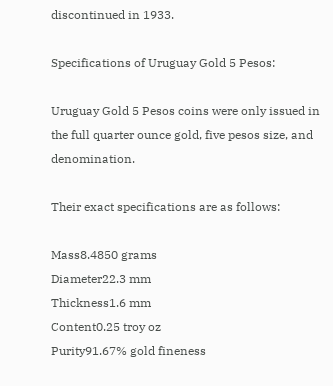discontinued in 1933.

Specifications of Uruguay Gold 5 Pesos:

Uruguay Gold 5 Pesos coins were only issued in the full quarter ounce gold, five pesos size, and denomination.

Their exact specifications are as follows:

Mass8.4850 grams
Diameter22.3 mm
Thickness1.6 mm
Content0.25 troy oz
Purity91.67% gold fineness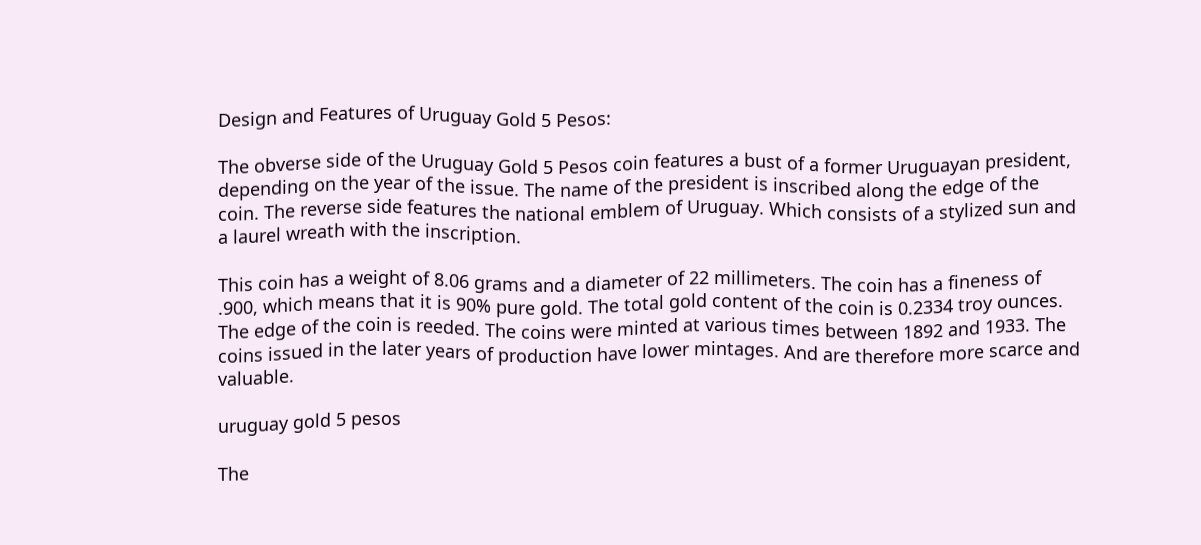Design and Features of Uruguay Gold 5 Pesos:

The obverse side of the Uruguay Gold 5 Pesos coin features a bust of a former Uruguayan president, depending on the year of the issue. The name of the president is inscribed along the edge of the coin. The reverse side features the national emblem of Uruguay. Which consists of a stylized sun and a laurel wreath with the inscription.

This coin has a weight of 8.06 grams and a diameter of 22 millimeters. The coin has a fineness of .900, which means that it is 90% pure gold. The total gold content of the coin is 0.2334 troy ounces. The edge of the coin is reeded. The coins were minted at various times between 1892 and 1933. The coins issued in the later years of production have lower mintages. And are therefore more scarce and valuable.

uruguay gold 5 pesos

The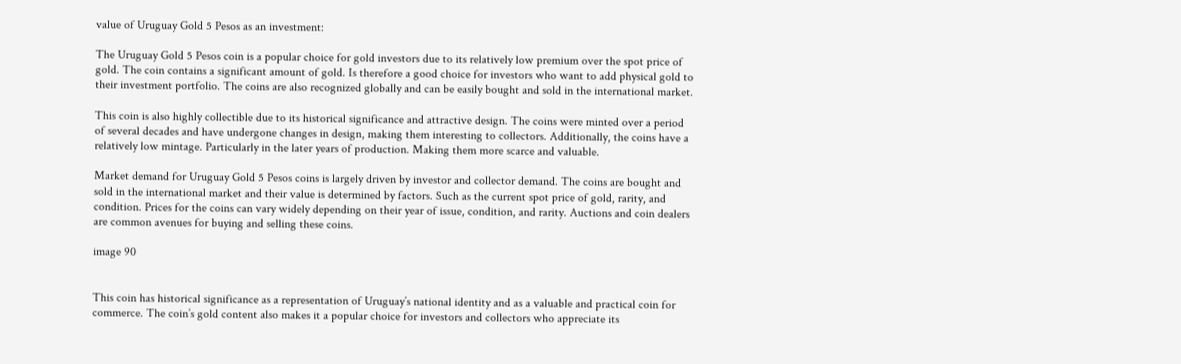value of Uruguay Gold 5 Pesos as an investment:

The Uruguay Gold 5 Pesos coin is a popular choice for gold investors due to its relatively low premium over the spot price of gold. The coin contains a significant amount of gold. Is therefore a good choice for investors who want to add physical gold to their investment portfolio. The coins are also recognized globally and can be easily bought and sold in the international market.

This coin is also highly collectible due to its historical significance and attractive design. The coins were minted over a period of several decades and have undergone changes in design, making them interesting to collectors. Additionally, the coins have a relatively low mintage. Particularly in the later years of production. Making them more scarce and valuable.

Market demand for Uruguay Gold 5 Pesos coins is largely driven by investor and collector demand. The coins are bought and sold in the international market and their value is determined by factors. Such as the current spot price of gold, rarity, and condition. Prices for the coins can vary widely depending on their year of issue, condition, and rarity. Auctions and coin dealers are common avenues for buying and selling these coins.

image 90


This coin has historical significance as a representation of Uruguay’s national identity and as a valuable and practical coin for commerce. The coin’s gold content also makes it a popular choice for investors and collectors who appreciate its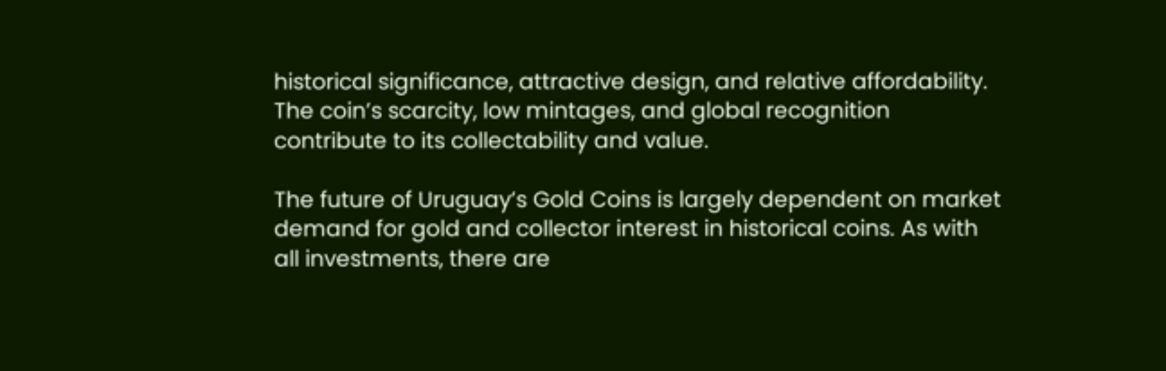historical significance, attractive design, and relative affordability. The coin’s scarcity, low mintages, and global recognition contribute to its collectability and value.

The future of Uruguay’s Gold Coins is largely dependent on market demand for gold and collector interest in historical coins. As with all investments, there are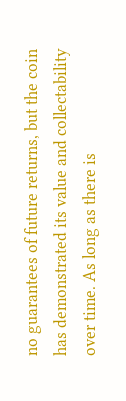no guarantees of future returns, but the coin has demonstrated its value and collectability over time. As long as there is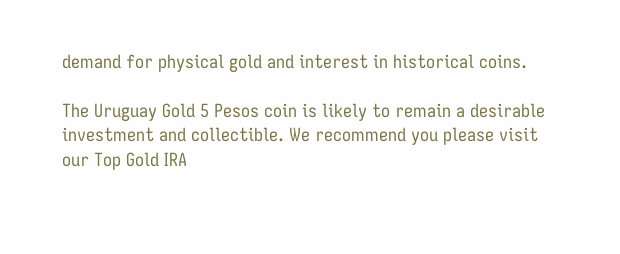demand for physical gold and interest in historical coins.

The Uruguay Gold 5 Pesos coin is likely to remain a desirable investment and collectible. We recommend you please visit our Top Gold IRA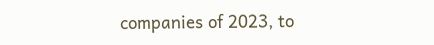companies of 2023, to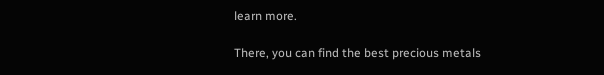learn more.

There, you can find the best precious metals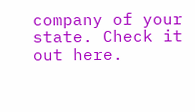company of your state. Check it out here.